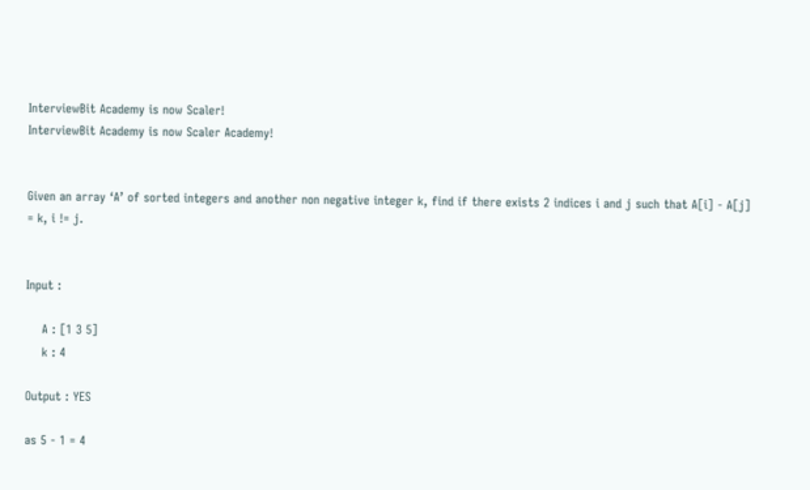InterviewBit Academy is now Scaler!
InterviewBit Academy is now Scaler Academy!


Given an array ‘A’ of sorted integers and another non negative integer k, find if there exists 2 indices i and j such that A[i] - A[j] = k, i != j.


Input :

    A : [1 3 5]
    k : 4

Output : YES

as 5 - 1 = 4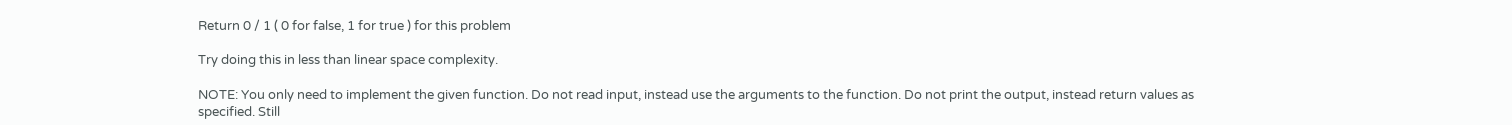Return 0 / 1 ( 0 for false, 1 for true ) for this problem

Try doing this in less than linear space complexity.

NOTE: You only need to implement the given function. Do not read input, instead use the arguments to the function. Do not print the output, instead return values as specified. Still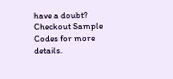have a doubt? Checkout Sample Codes for more details.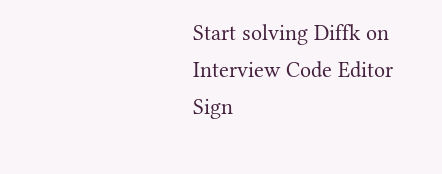Start solving Diffk on Interview Code Editor
Sign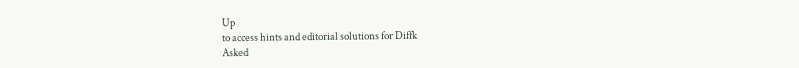Up
to access hints and editorial solutions for Diffk
Asked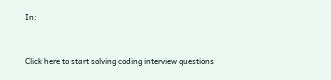In:


Click here to start solving coding interview questions